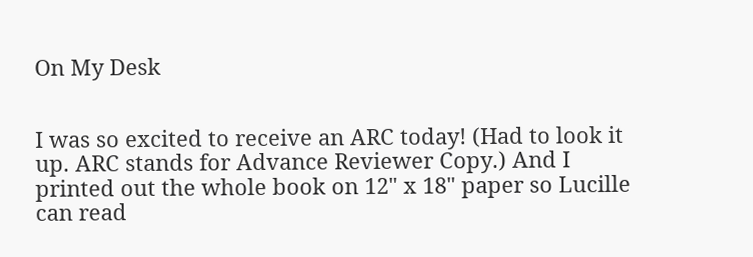On My Desk


I was so excited to receive an ARC today! (Had to look it up. ARC stands for Advance Reviewer Copy.) And I printed out the whole book on 12" x 18" paper so Lucille can read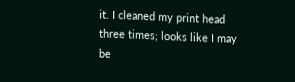it. I cleaned my print head three times; looks like I may be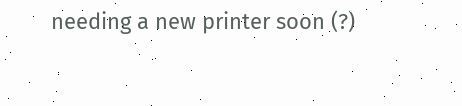needing a new printer soon (?)